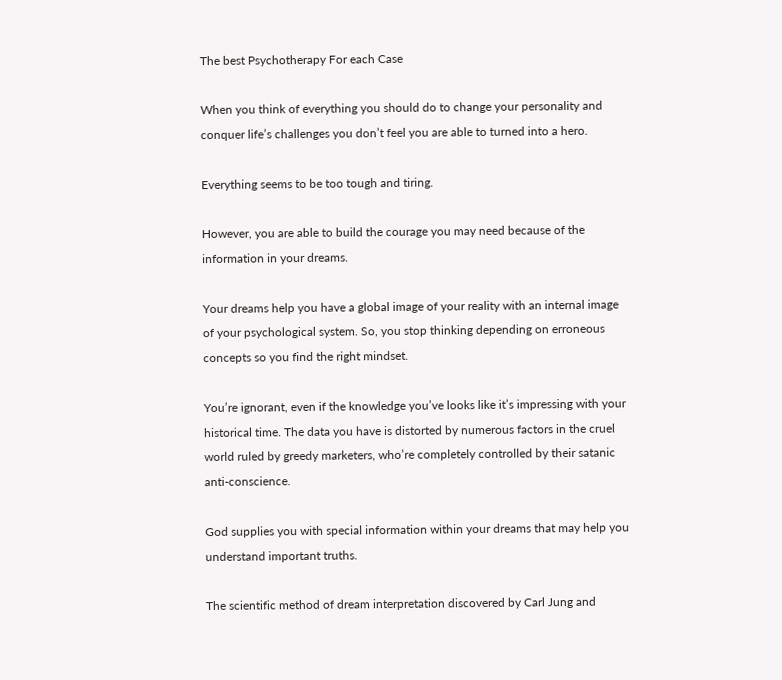The best Psychotherapy For each Case

When you think of everything you should do to change your personality and conquer life’s challenges you don’t feel you are able to turned into a hero.

Everything seems to be too tough and tiring.

However, you are able to build the courage you may need because of the information in your dreams.

Your dreams help you have a global image of your reality with an internal image of your psychological system. So, you stop thinking depending on erroneous concepts so you find the right mindset.

You’re ignorant, even if the knowledge you’ve looks like it’s impressing with your historical time. The data you have is distorted by numerous factors in the cruel world ruled by greedy marketers, who’re completely controlled by their satanic anti-conscience.

God supplies you with special information within your dreams that may help you understand important truths.

The scientific method of dream interpretation discovered by Carl Jung and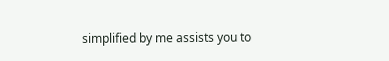simplified by me assists you to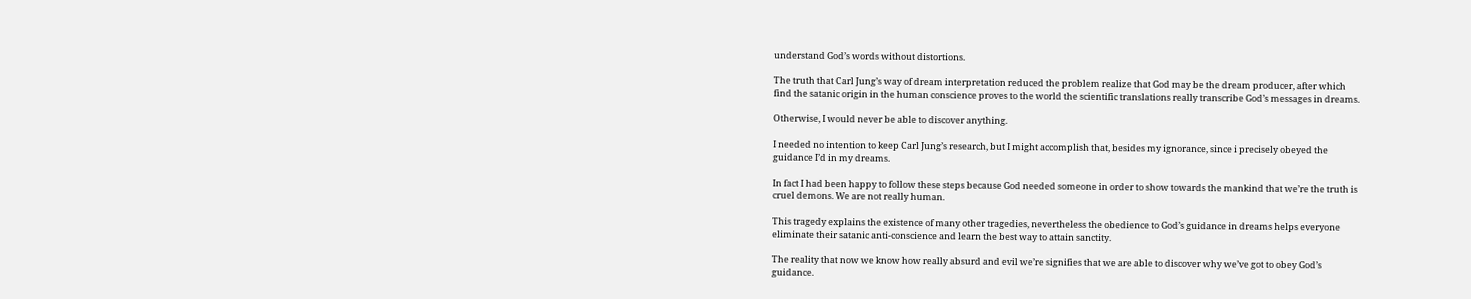understand God’s words without distortions.

The truth that Carl Jung’s way of dream interpretation reduced the problem realize that God may be the dream producer, after which find the satanic origin in the human conscience proves to the world the scientific translations really transcribe God’s messages in dreams.

Otherwise, I would never be able to discover anything.

I needed no intention to keep Carl Jung’s research, but I might accomplish that, besides my ignorance, since i precisely obeyed the guidance I’d in my dreams.

In fact I had been happy to follow these steps because God needed someone in order to show towards the mankind that we’re the truth is cruel demons. We are not really human.

This tragedy explains the existence of many other tragedies, nevertheless the obedience to God’s guidance in dreams helps everyone eliminate their satanic anti-conscience and learn the best way to attain sanctity.

The reality that now we know how really absurd and evil we’re signifies that we are able to discover why we’ve got to obey God’s guidance.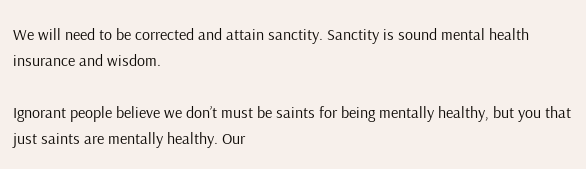We will need to be corrected and attain sanctity. Sanctity is sound mental health insurance and wisdom.

Ignorant people believe we don’t must be saints for being mentally healthy, but you that just saints are mentally healthy. Our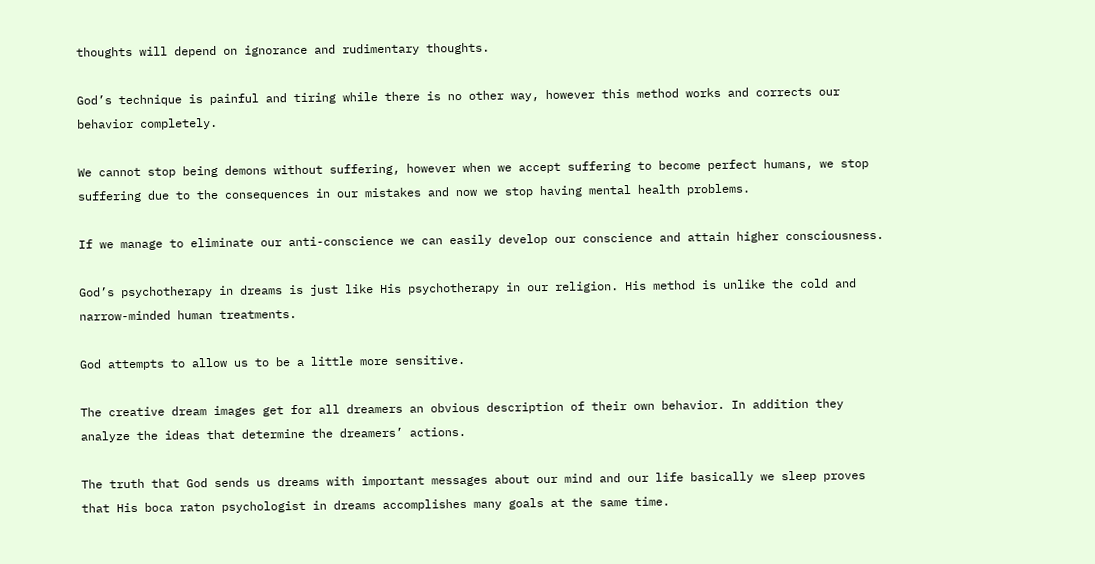thoughts will depend on ignorance and rudimentary thoughts.

God’s technique is painful and tiring while there is no other way, however this method works and corrects our behavior completely.

We cannot stop being demons without suffering, however when we accept suffering to become perfect humans, we stop suffering due to the consequences in our mistakes and now we stop having mental health problems.

If we manage to eliminate our anti-conscience we can easily develop our conscience and attain higher consciousness.

God’s psychotherapy in dreams is just like His psychotherapy in our religion. His method is unlike the cold and narrow-minded human treatments.

God attempts to allow us to be a little more sensitive.

The creative dream images get for all dreamers an obvious description of their own behavior. In addition they analyze the ideas that determine the dreamers’ actions.

The truth that God sends us dreams with important messages about our mind and our life basically we sleep proves that His boca raton psychologist in dreams accomplishes many goals at the same time.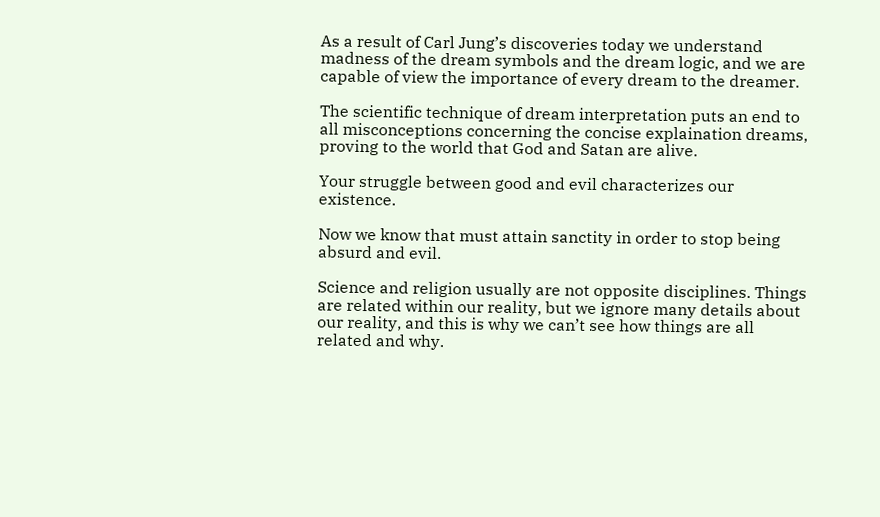As a result of Carl Jung’s discoveries today we understand madness of the dream symbols and the dream logic, and we are capable of view the importance of every dream to the dreamer.

The scientific technique of dream interpretation puts an end to all misconceptions concerning the concise explaination dreams, proving to the world that God and Satan are alive.

Your struggle between good and evil characterizes our existence.

Now we know that must attain sanctity in order to stop being absurd and evil.

Science and religion usually are not opposite disciplines. Things are related within our reality, but we ignore many details about our reality, and this is why we can’t see how things are all related and why.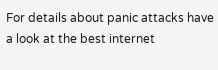For details about panic attacks have a look at the best internet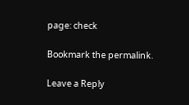page: check

Bookmark the permalink.

Leave a Reply